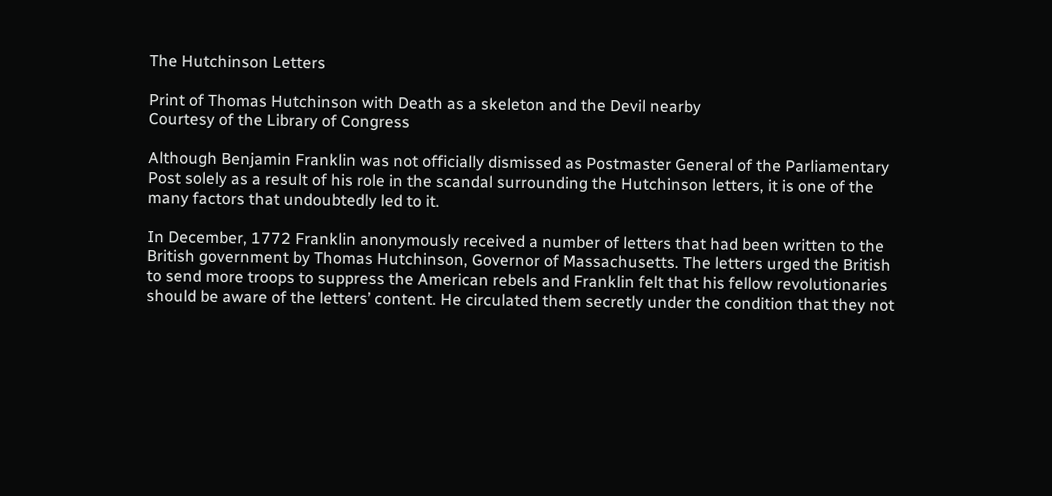The Hutchinson Letters

Print of Thomas Hutchinson with Death as a skeleton and the Devil nearby
Courtesy of the Library of Congress

Although Benjamin Franklin was not officially dismissed as Postmaster General of the Parliamentary Post solely as a result of his role in the scandal surrounding the Hutchinson letters, it is one of the many factors that undoubtedly led to it.

In December, 1772 Franklin anonymously received a number of letters that had been written to the British government by Thomas Hutchinson, Governor of Massachusetts. The letters urged the British to send more troops to suppress the American rebels and Franklin felt that his fellow revolutionaries should be aware of the letters’ content. He circulated them secretly under the condition that they not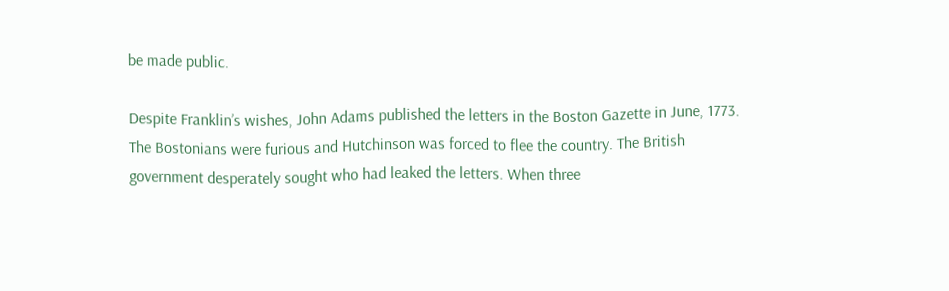be made public.

Despite Franklin’s wishes, John Adams published the letters in the Boston Gazette in June, 1773. The Bostonians were furious and Hutchinson was forced to flee the country. The British government desperately sought who had leaked the letters. When three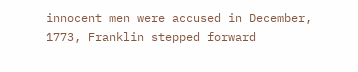innocent men were accused in December, 1773, Franklin stepped forward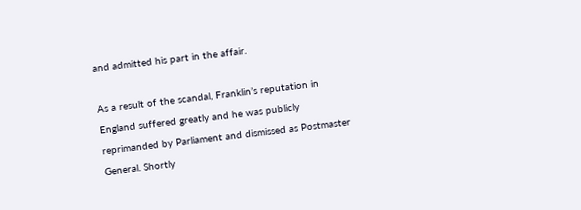and admitted his part in the affair.

As a result of the scandal, Franklin’s reputation in England suffered greatly and he was publicly reprimanded by Parliament and dismissed as Postmaster General. Shortly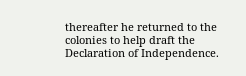thereafter he returned to the colonies to help draft the Declaration of Independence.